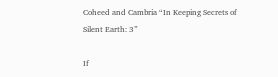Coheed and Cambria “In Keeping Secrets of Silent Earth: 3”

If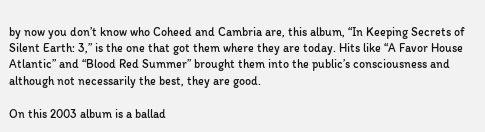by now you don’t know who Coheed and Cambria are, this album, “In Keeping Secrets of Silent Earth: 3,” is the one that got them where they are today. Hits like “A Favor House Atlantic” and “Blood Red Summer” brought them into the public’s consciousness and although not necessarily the best, they are good.

On this 2003 album is a ballad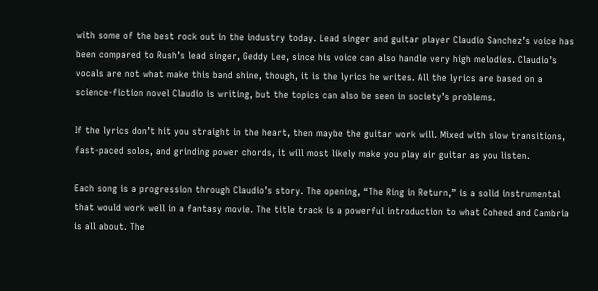with some of the best rock out in the industry today. Lead singer and guitar player Claudio Sanchez’s voice has been compared to Rush’s lead singer, Geddy Lee, since his voice can also handle very high melodies. Claudio’s vocals are not what make this band shine, though, it is the lyrics he writes. All the lyrics are based on a science-fiction novel Claudio is writing, but the topics can also be seen in society’s problems.

If the lyrics don’t hit you straight in the heart, then maybe the guitar work will. Mixed with slow transitions, fast-paced solos, and grinding power chords, it will most likely make you play air guitar as you listen.

Each song is a progression through Claudio’s story. The opening, “The Ring in Return,” is a solid instrumental that would work well in a fantasy movie. The title track is a powerful introduction to what Coheed and Cambria is all about. The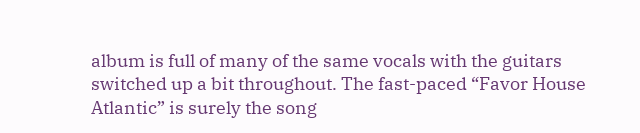album is full of many of the same vocals with the guitars switched up a bit throughout. The fast-paced “Favor House Atlantic” is surely the song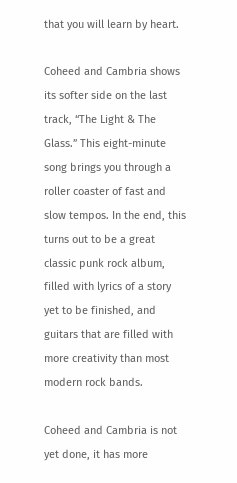that you will learn by heart.

Coheed and Cambria shows its softer side on the last track, “The Light & The Glass.” This eight-minute song brings you through a roller coaster of fast and slow tempos. In the end, this turns out to be a great classic punk rock album, filled with lyrics of a story yet to be finished, and guitars that are filled with more creativity than most modern rock bands.

Coheed and Cambria is not yet done, it has more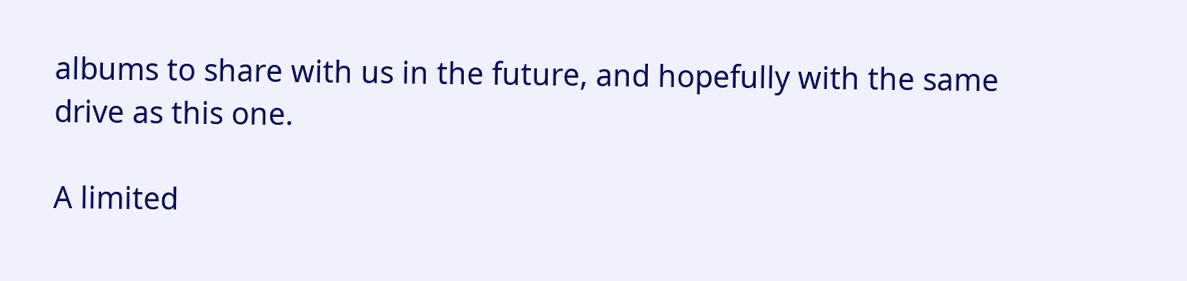albums to share with us in the future, and hopefully with the same drive as this one.

A limited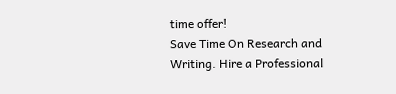time offer!
Save Time On Research and Writing. Hire a Professional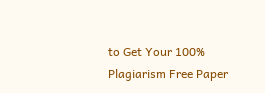to Get Your 100% Plagiarism Free Paper